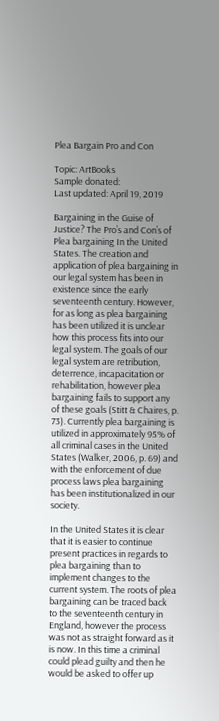Plea Bargain Pro and Con

Topic: ArtBooks
Sample donated:
Last updated: April 19, 2019

Bargaining in the Guise of Justice? The Pro’s and Con’s of Plea bargaining In the United States. The creation and application of plea bargaining in our legal system has been in existence since the early seventeenth century. However, for as long as plea bargaining has been utilized it is unclear how this process fits into our legal system. The goals of our legal system are retribution, deterrence, incapacitation or rehabilitation, however plea bargaining fails to support any of these goals (Stitt & Chaires, p. 73). Currently plea bargaining is utilized in approximately 95% of all criminal cases in the United States (Walker, 2006, p. 69) and with the enforcement of due process laws plea bargaining has been institutionalized in our society.

In the United States it is clear that it is easier to continue present practices in regards to plea bargaining than to implement changes to the current system. The roots of plea bargaining can be traced back to the seventeenth century in England, however the process was not as straight forward as it is now. In this time a criminal could plead guilty and then he would be asked to offer up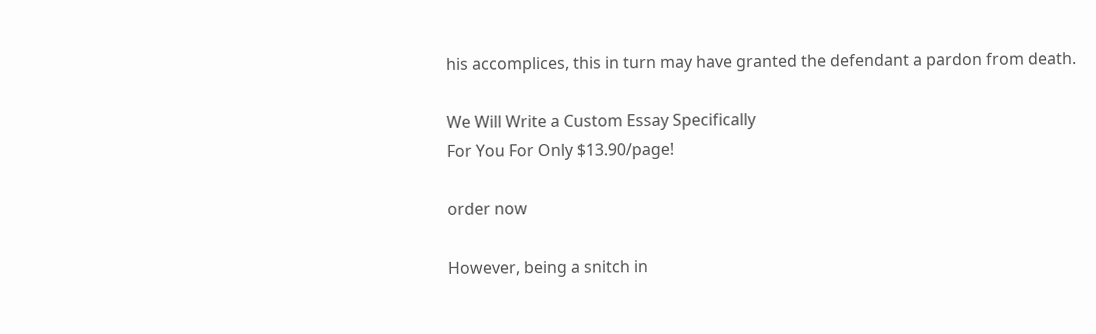his accomplices, this in turn may have granted the defendant a pardon from death.

We Will Write a Custom Essay Specifically
For You For Only $13.90/page!

order now

However, being a snitch in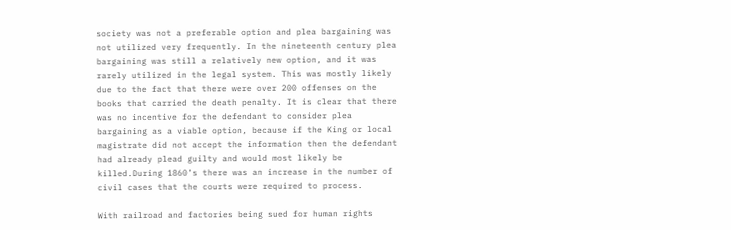society was not a preferable option and plea bargaining was not utilized very frequently. In the nineteenth century plea bargaining was still a relatively new option, and it was rarely utilized in the legal system. This was mostly likely due to the fact that there were over 200 offenses on the books that carried the death penalty. It is clear that there was no incentive for the defendant to consider plea bargaining as a viable option, because if the King or local magistrate did not accept the information then the defendant had already plead guilty and would most likely be killed.During 1860’s there was an increase in the number of civil cases that the courts were required to process.

With railroad and factories being sued for human rights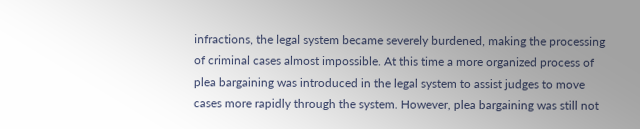infractions, the legal system became severely burdened, making the processing of criminal cases almost impossible. At this time a more organized process of plea bargaining was introduced in the legal system to assist judges to move cases more rapidly through the system. However, plea bargaining was still not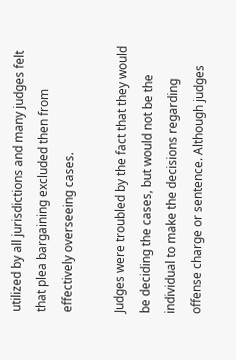utilized by all jurisdictions and many judges felt that plea bargaining excluded then from effectively overseeing cases.

Judges were troubled by the fact that they would be deciding the cases, but would not be the individual to make the decisions regarding offense charge or sentence. Although judges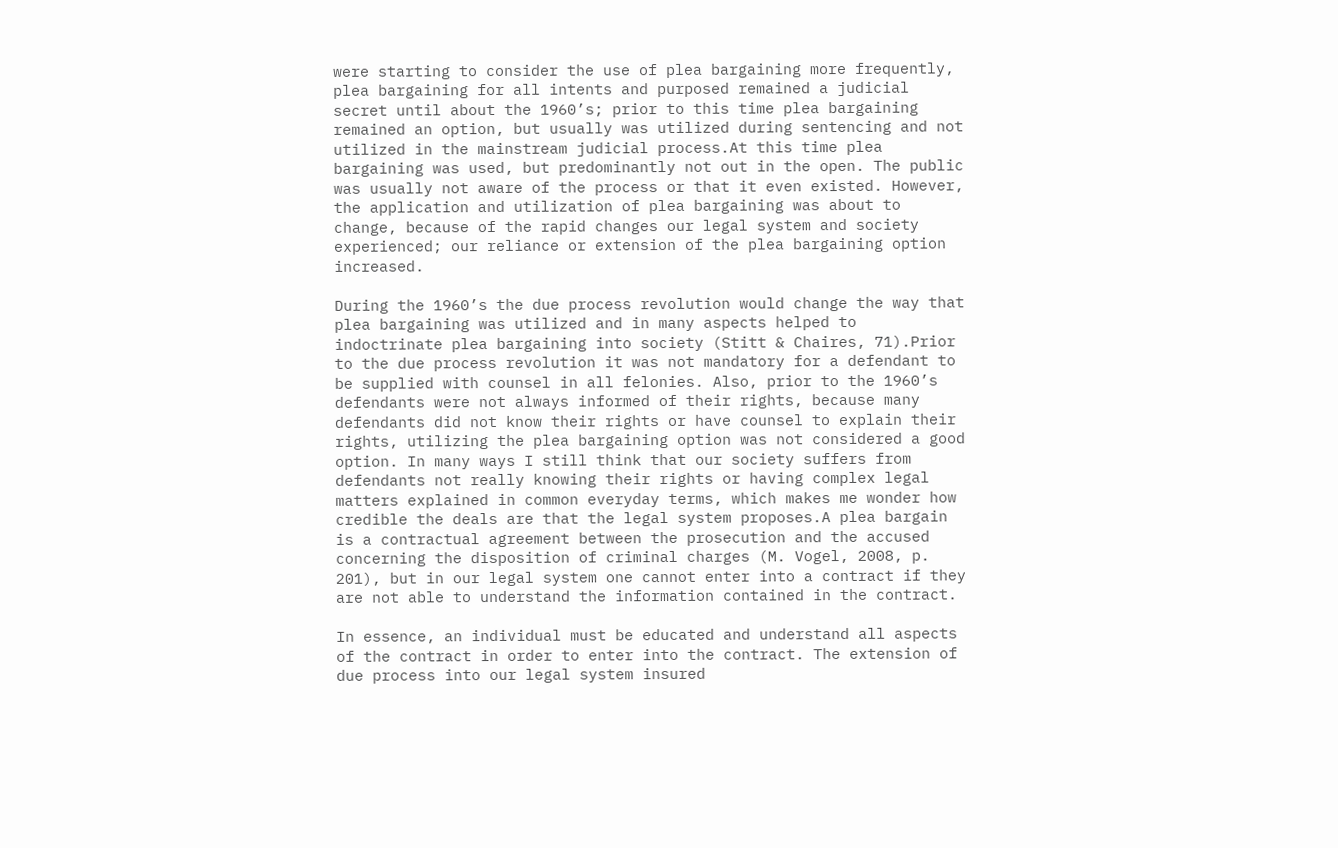were starting to consider the use of plea bargaining more frequently, plea bargaining for all intents and purposed remained a judicial secret until about the 1960’s; prior to this time plea bargaining remained an option, but usually was utilized during sentencing and not utilized in the mainstream judicial process.At this time plea bargaining was used, but predominantly not out in the open. The public was usually not aware of the process or that it even existed. However, the application and utilization of plea bargaining was about to change, because of the rapid changes our legal system and society experienced; our reliance or extension of the plea bargaining option increased.

During the 1960’s the due process revolution would change the way that plea bargaining was utilized and in many aspects helped to indoctrinate plea bargaining into society (Stitt & Chaires, 71).Prior to the due process revolution it was not mandatory for a defendant to be supplied with counsel in all felonies. Also, prior to the 1960’s defendants were not always informed of their rights, because many defendants did not know their rights or have counsel to explain their rights, utilizing the plea bargaining option was not considered a good option. In many ways I still think that our society suffers from defendants not really knowing their rights or having complex legal matters explained in common everyday terms, which makes me wonder how credible the deals are that the legal system proposes.A plea bargain is a contractual agreement between the prosecution and the accused concerning the disposition of criminal charges (M. Vogel, 2008, p. 201), but in our legal system one cannot enter into a contract if they are not able to understand the information contained in the contract.

In essence, an individual must be educated and understand all aspects of the contract in order to enter into the contract. The extension of due process into our legal system insured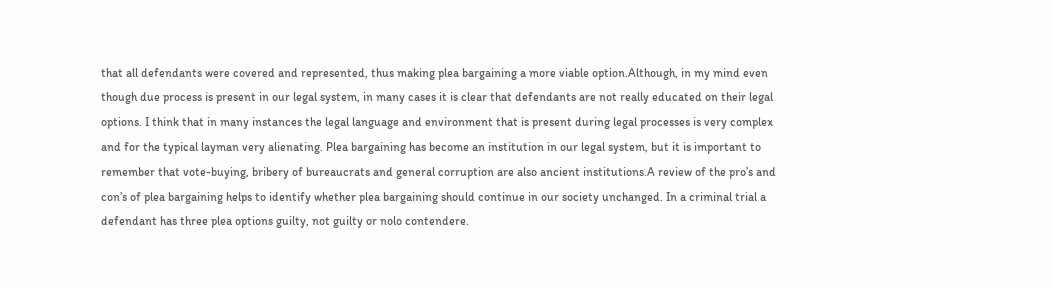that all defendants were covered and represented, thus making plea bargaining a more viable option.Although, in my mind even though due process is present in our legal system, in many cases it is clear that defendants are not really educated on their legal options. I think that in many instances the legal language and environment that is present during legal processes is very complex and for the typical layman very alienating. Plea bargaining has become an institution in our legal system, but it is important to remember that vote-buying, bribery of bureaucrats and general corruption are also ancient institutions.A review of the pro’s and con’s of plea bargaining helps to identify whether plea bargaining should continue in our society unchanged. In a criminal trial a defendant has three plea options guilty, not guilty or nolo contendere.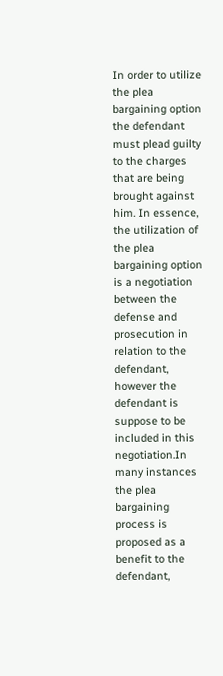In order to utilize the plea bargaining option the defendant must plead guilty to the charges that are being brought against him. In essence, the utilization of the plea bargaining option is a negotiation between the defense and prosecution in relation to the defendant, however the defendant is suppose to be included in this negotiation.In many instances the plea bargaining process is proposed as a benefit to the defendant,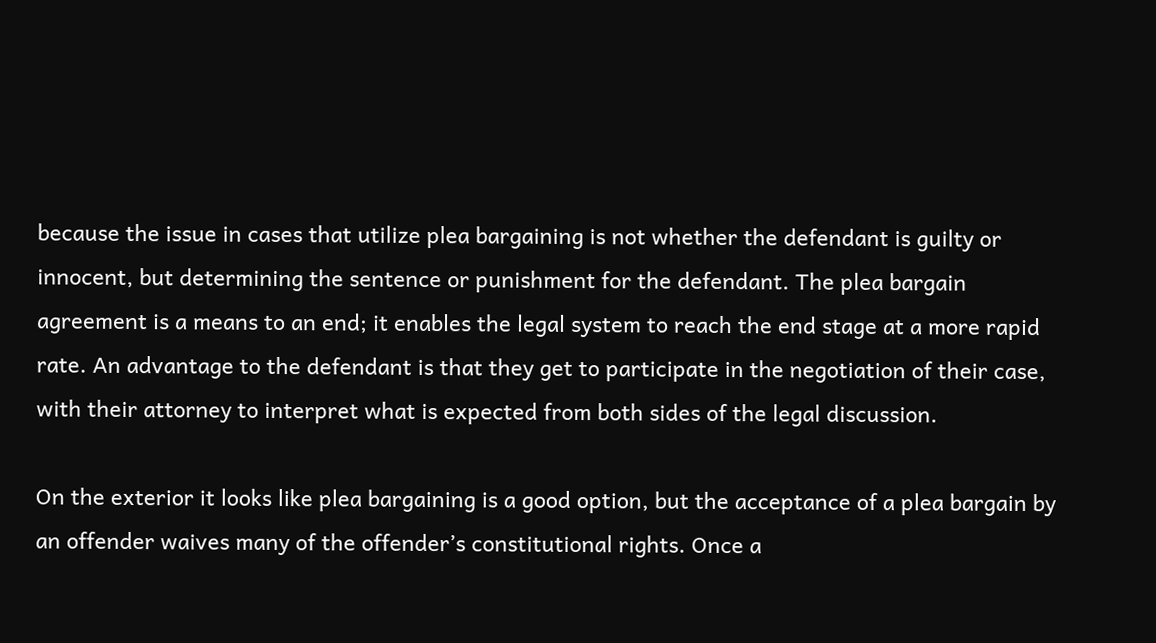because the issue in cases that utilize plea bargaining is not whether the defendant is guilty or innocent, but determining the sentence or punishment for the defendant. The plea bargain agreement is a means to an end; it enables the legal system to reach the end stage at a more rapid rate. An advantage to the defendant is that they get to participate in the negotiation of their case, with their attorney to interpret what is expected from both sides of the legal discussion.

On the exterior it looks like plea bargaining is a good option, but the acceptance of a plea bargain by an offender waives many of the offender’s constitutional rights. Once a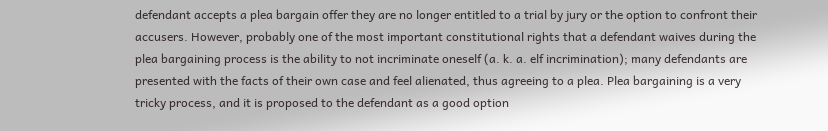defendant accepts a plea bargain offer they are no longer entitled to a trial by jury or the option to confront their accusers. However, probably one of the most important constitutional rights that a defendant waives during the plea bargaining process is the ability to not incriminate oneself (a. k. a. elf incrimination); many defendants are presented with the facts of their own case and feel alienated, thus agreeing to a plea. Plea bargaining is a very tricky process, and it is proposed to the defendant as a good option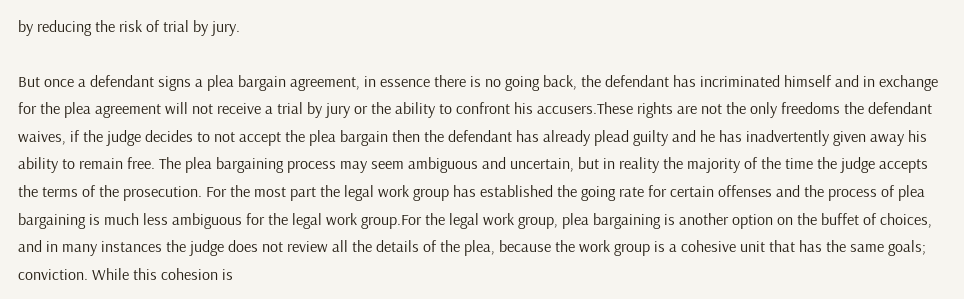by reducing the risk of trial by jury.

But once a defendant signs a plea bargain agreement, in essence there is no going back, the defendant has incriminated himself and in exchange for the plea agreement will not receive a trial by jury or the ability to confront his accusers.These rights are not the only freedoms the defendant waives, if the judge decides to not accept the plea bargain then the defendant has already plead guilty and he has inadvertently given away his ability to remain free. The plea bargaining process may seem ambiguous and uncertain, but in reality the majority of the time the judge accepts the terms of the prosecution. For the most part the legal work group has established the going rate for certain offenses and the process of plea bargaining is much less ambiguous for the legal work group.For the legal work group, plea bargaining is another option on the buffet of choices, and in many instances the judge does not review all the details of the plea, because the work group is a cohesive unit that has the same goals; conviction. While this cohesion is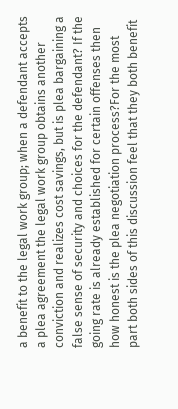a benefit to the legal work group; when a defendant accepts a plea agreement the legal work group obtains another conviction and realizes cost savings, but is plea bargaining a false sense of security and choices for the defendant? If the going rate is already established for certain offenses then how honest is the plea negotiation process?For the most part both sides of this discussion feel that they both benefit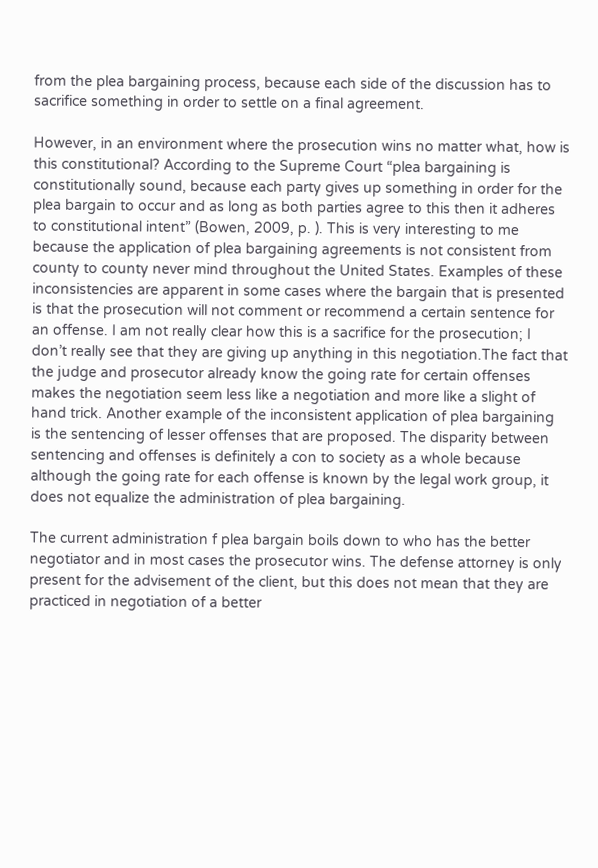from the plea bargaining process, because each side of the discussion has to sacrifice something in order to settle on a final agreement.

However, in an environment where the prosecution wins no matter what, how is this constitutional? According to the Supreme Court “plea bargaining is constitutionally sound, because each party gives up something in order for the plea bargain to occur and as long as both parties agree to this then it adheres to constitutional intent” (Bowen, 2009, p. ). This is very interesting to me because the application of plea bargaining agreements is not consistent from county to county never mind throughout the United States. Examples of these inconsistencies are apparent in some cases where the bargain that is presented is that the prosecution will not comment or recommend a certain sentence for an offense. I am not really clear how this is a sacrifice for the prosecution; I don’t really see that they are giving up anything in this negotiation.The fact that the judge and prosecutor already know the going rate for certain offenses makes the negotiation seem less like a negotiation and more like a slight of hand trick. Another example of the inconsistent application of plea bargaining is the sentencing of lesser offenses that are proposed. The disparity between sentencing and offenses is definitely a con to society as a whole because although the going rate for each offense is known by the legal work group, it does not equalize the administration of plea bargaining.

The current administration f plea bargain boils down to who has the better negotiator and in most cases the prosecutor wins. The defense attorney is only present for the advisement of the client, but this does not mean that they are practiced in negotiation of a better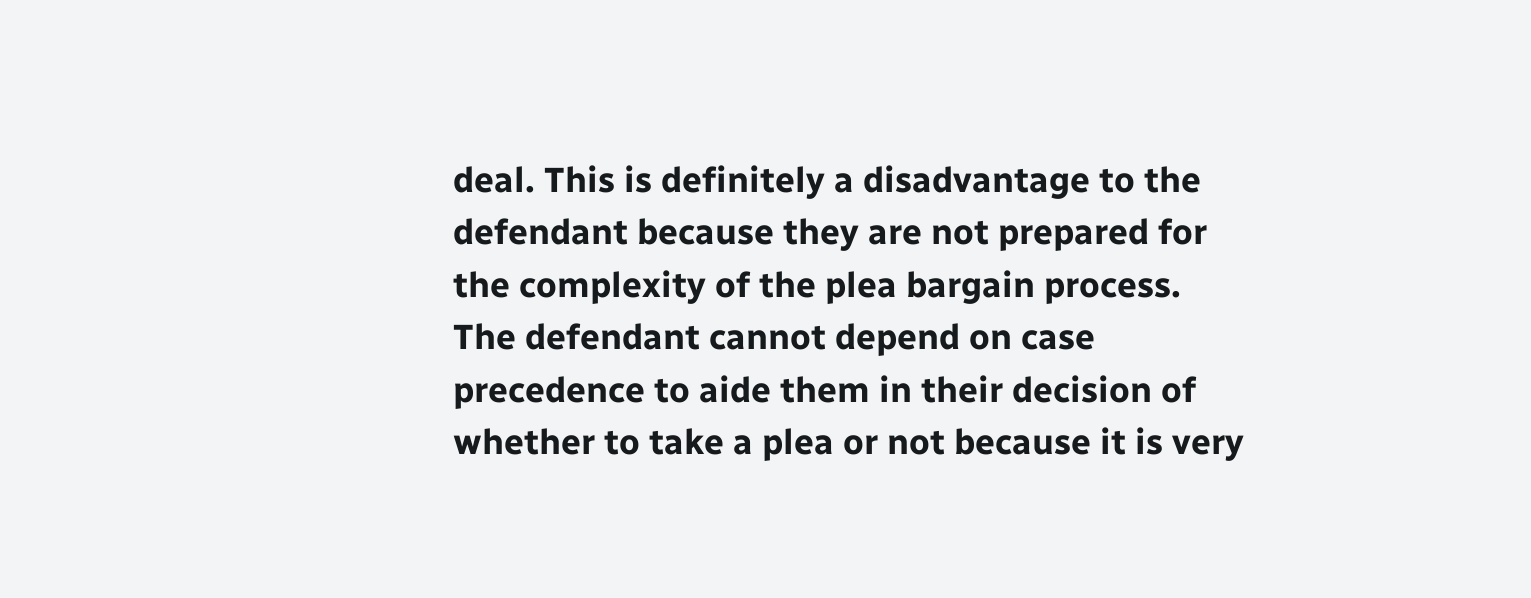deal. This is definitely a disadvantage to the defendant because they are not prepared for the complexity of the plea bargain process. The defendant cannot depend on case precedence to aide them in their decision of whether to take a plea or not because it is very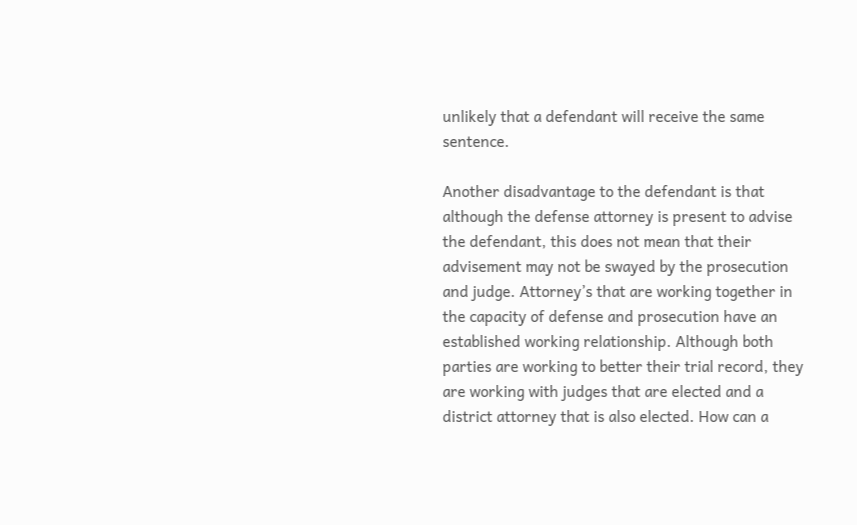unlikely that a defendant will receive the same sentence.

Another disadvantage to the defendant is that although the defense attorney is present to advise the defendant, this does not mean that their advisement may not be swayed by the prosecution and judge. Attorney’s that are working together in the capacity of defense and prosecution have an established working relationship. Although both parties are working to better their trial record, they are working with judges that are elected and a district attorney that is also elected. How can a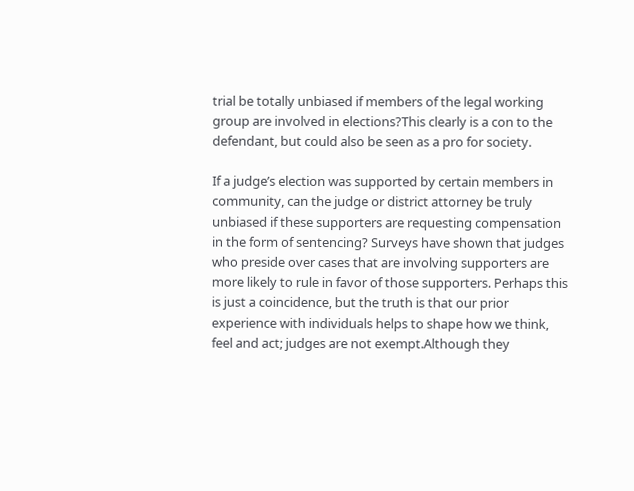trial be totally unbiased if members of the legal working group are involved in elections?This clearly is a con to the defendant, but could also be seen as a pro for society.

If a judge’s election was supported by certain members in community, can the judge or district attorney be truly unbiased if these supporters are requesting compensation in the form of sentencing? Surveys have shown that judges who preside over cases that are involving supporters are more likely to rule in favor of those supporters. Perhaps this is just a coincidence, but the truth is that our prior experience with individuals helps to shape how we think, feel and act; judges are not exempt.Although they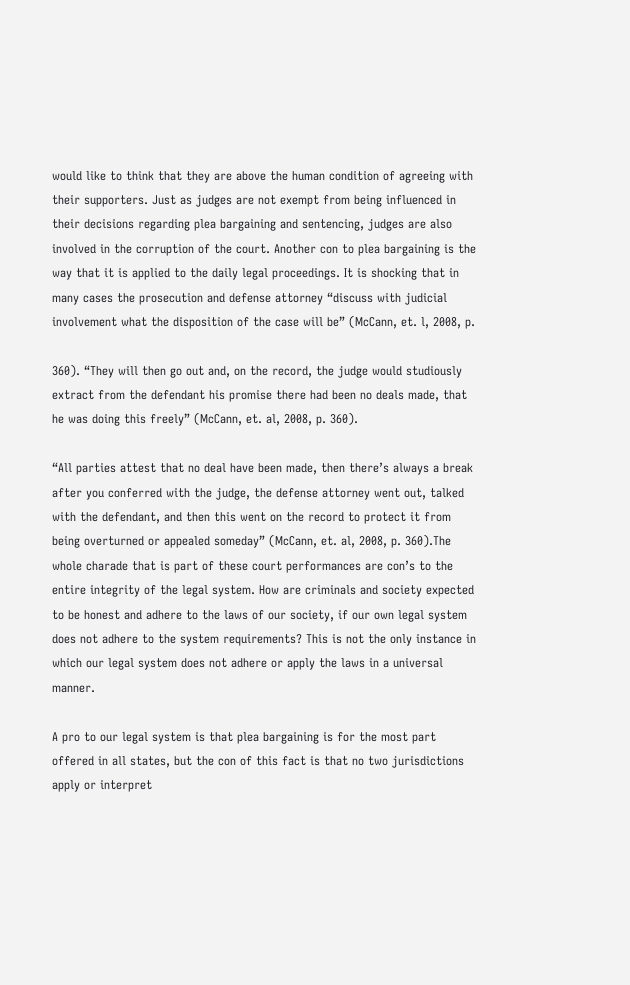would like to think that they are above the human condition of agreeing with their supporters. Just as judges are not exempt from being influenced in their decisions regarding plea bargaining and sentencing, judges are also involved in the corruption of the court. Another con to plea bargaining is the way that it is applied to the daily legal proceedings. It is shocking that in many cases the prosecution and defense attorney “discuss with judicial involvement what the disposition of the case will be” (McCann, et. l, 2008, p.

360). “They will then go out and, on the record, the judge would studiously extract from the defendant his promise there had been no deals made, that he was doing this freely” (McCann, et. al, 2008, p. 360).

“All parties attest that no deal have been made, then there’s always a break after you conferred with the judge, the defense attorney went out, talked with the defendant, and then this went on the record to protect it from being overturned or appealed someday” (McCann, et. al, 2008, p. 360).The whole charade that is part of these court performances are con’s to the entire integrity of the legal system. How are criminals and society expected to be honest and adhere to the laws of our society, if our own legal system does not adhere to the system requirements? This is not the only instance in which our legal system does not adhere or apply the laws in a universal manner.

A pro to our legal system is that plea bargaining is for the most part offered in all states, but the con of this fact is that no two jurisdictions apply or interpret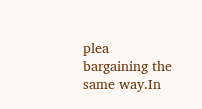plea bargaining the same way.In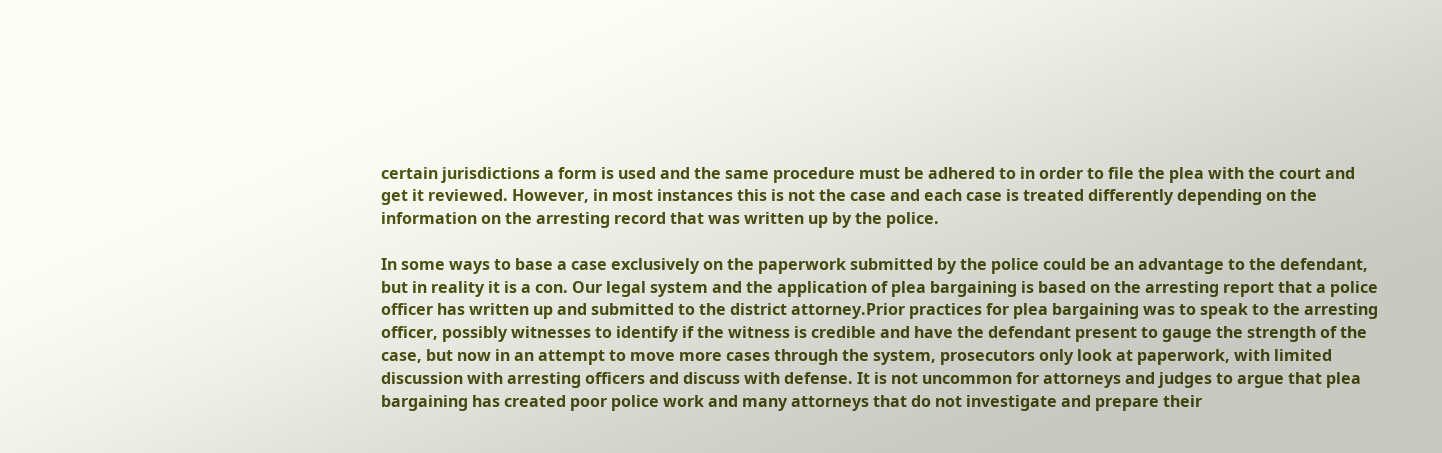certain jurisdictions a form is used and the same procedure must be adhered to in order to file the plea with the court and get it reviewed. However, in most instances this is not the case and each case is treated differently depending on the information on the arresting record that was written up by the police.

In some ways to base a case exclusively on the paperwork submitted by the police could be an advantage to the defendant, but in reality it is a con. Our legal system and the application of plea bargaining is based on the arresting report that a police officer has written up and submitted to the district attorney.Prior practices for plea bargaining was to speak to the arresting officer, possibly witnesses to identify if the witness is credible and have the defendant present to gauge the strength of the case, but now in an attempt to move more cases through the system, prosecutors only look at paperwork, with limited discussion with arresting officers and discuss with defense. It is not uncommon for attorneys and judges to argue that plea bargaining has created poor police work and many attorneys that do not investigate and prepare their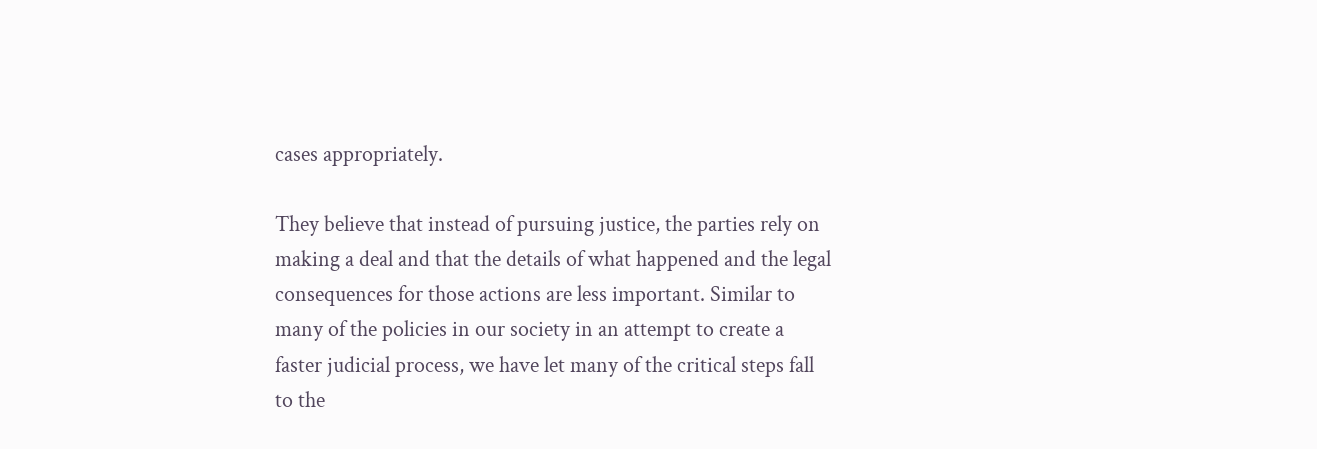cases appropriately.

They believe that instead of pursuing justice, the parties rely on making a deal and that the details of what happened and the legal consequences for those actions are less important. Similar to many of the policies in our society in an attempt to create a faster judicial process, we have let many of the critical steps fall to the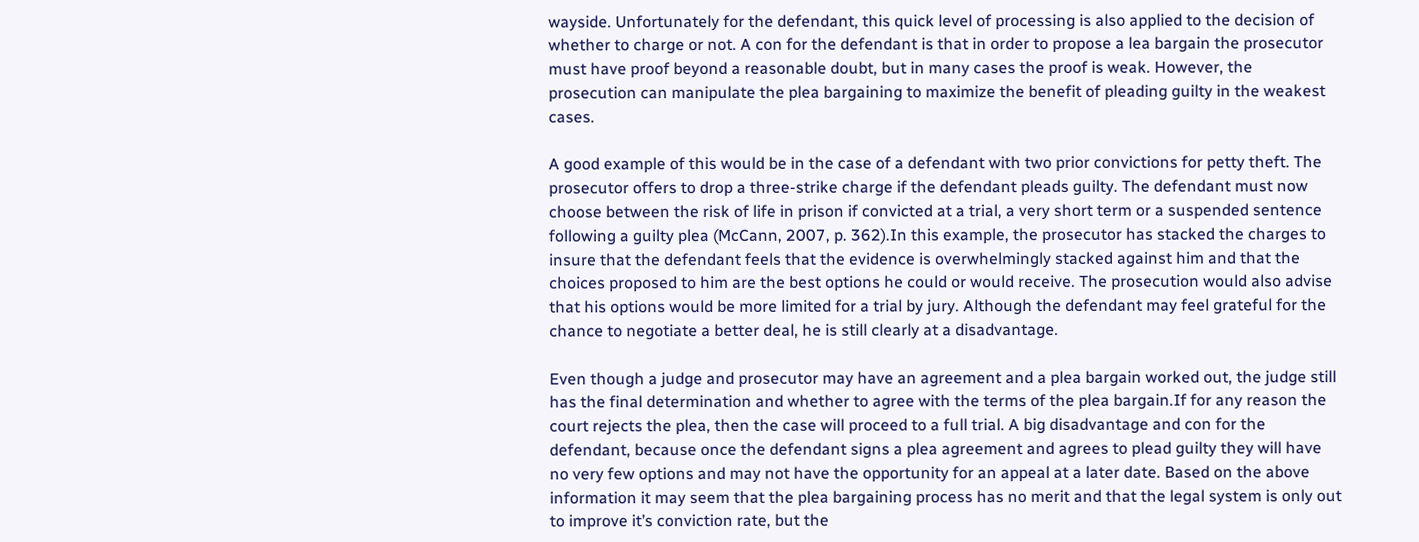wayside. Unfortunately for the defendant, this quick level of processing is also applied to the decision of whether to charge or not. A con for the defendant is that in order to propose a lea bargain the prosecutor must have proof beyond a reasonable doubt, but in many cases the proof is weak. However, the prosecution can manipulate the plea bargaining to maximize the benefit of pleading guilty in the weakest cases.

A good example of this would be in the case of a defendant with two prior convictions for petty theft. The prosecutor offers to drop a three-strike charge if the defendant pleads guilty. The defendant must now choose between the risk of life in prison if convicted at a trial, a very short term or a suspended sentence following a guilty plea (McCann, 2007, p. 362).In this example, the prosecutor has stacked the charges to insure that the defendant feels that the evidence is overwhelmingly stacked against him and that the choices proposed to him are the best options he could or would receive. The prosecution would also advise that his options would be more limited for a trial by jury. Although the defendant may feel grateful for the chance to negotiate a better deal, he is still clearly at a disadvantage.

Even though a judge and prosecutor may have an agreement and a plea bargain worked out, the judge still has the final determination and whether to agree with the terms of the plea bargain.If for any reason the court rejects the plea, then the case will proceed to a full trial. A big disadvantage and con for the defendant, because once the defendant signs a plea agreement and agrees to plead guilty they will have no very few options and may not have the opportunity for an appeal at a later date. Based on the above information it may seem that the plea bargaining process has no merit and that the legal system is only out to improve it’s conviction rate, but the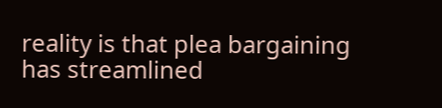reality is that plea bargaining has streamlined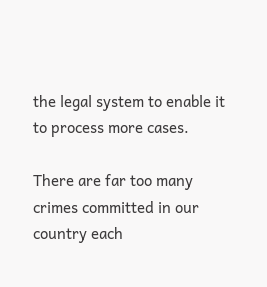the legal system to enable it to process more cases.

There are far too many crimes committed in our country each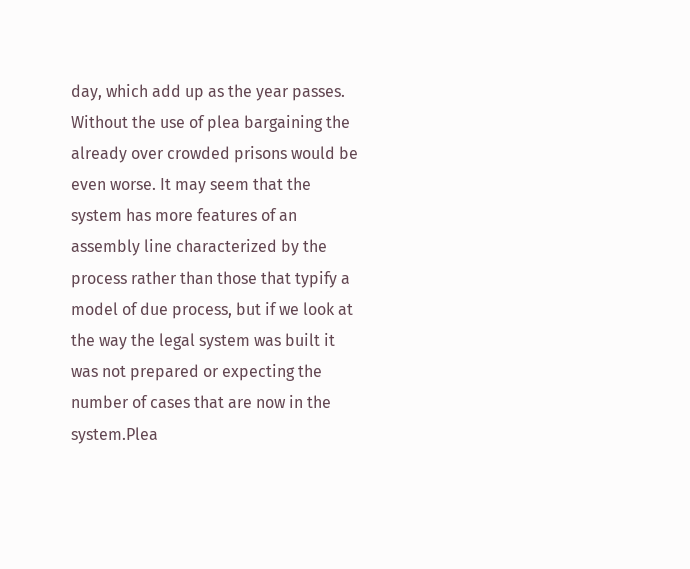day, which add up as the year passes. Without the use of plea bargaining the already over crowded prisons would be even worse. It may seem that the system has more features of an assembly line characterized by the process rather than those that typify a model of due process, but if we look at the way the legal system was built it was not prepared or expecting the number of cases that are now in the system.Plea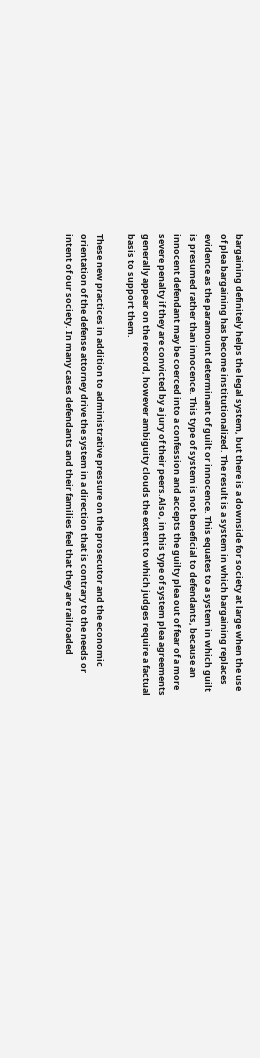bargaining definitely helps the legal system, but there is a downside for society at large when the use of plea bargaining has become institutionalized. The result is a system in which bargaining replaces evidence as the paramount determinant of guilt or innocence. This equates to a system in which guilt is presumed rather than innocence. This type of system is not beneficial to defendants, because an innocent defendant may be coerced into a confession and accepts the guilty plea out of fear of a more severe penalty if they are convicted by a jury of their peers.Also, in this type of system plea agreements generally appear on the record, however ambiguity clouds the extent to which judges require a factual basis to support them.

These new practices in addition to administrative pressure on the prosecutor and the economic orientation of the defense attorney drive the system in a direction that is contrary to the needs or intent of our society. In many cases defendants and their families feel that they are railroaded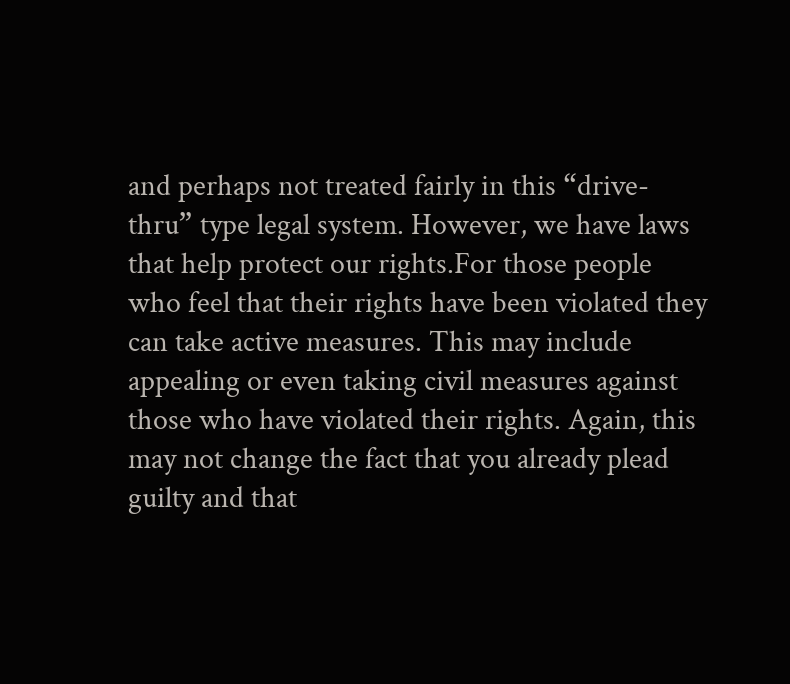and perhaps not treated fairly in this “drive-thru” type legal system. However, we have laws that help protect our rights.For those people who feel that their rights have been violated they can take active measures. This may include appealing or even taking civil measures against those who have violated their rights. Again, this may not change the fact that you already plead guilty and that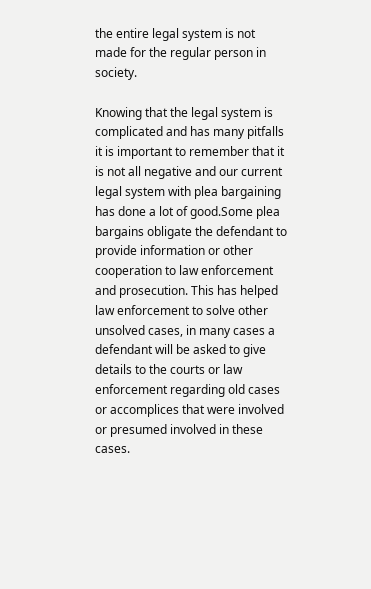the entire legal system is not made for the regular person in society.

Knowing that the legal system is complicated and has many pitfalls it is important to remember that it is not all negative and our current legal system with plea bargaining has done a lot of good.Some plea bargains obligate the defendant to provide information or other cooperation to law enforcement and prosecution. This has helped law enforcement to solve other unsolved cases, in many cases a defendant will be asked to give details to the courts or law enforcement regarding old cases or accomplices that were involved or presumed involved in these cases.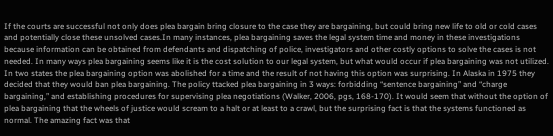If the courts are successful not only does plea bargain bring closure to the case they are bargaining, but could bring new life to old or cold cases and potentially close these unsolved cases.In many instances, plea bargaining saves the legal system time and money in these investigations because information can be obtained from defendants and dispatching of police, investigators and other costly options to solve the cases is not needed. In many ways plea bargaining seems like it is the cost solution to our legal system, but what would occur if plea bargaining was not utilized. In two states the plea bargaining option was abolished for a time and the result of not having this option was surprising. In Alaska in 1975 they decided that they would ban plea bargaining. The policy ttacked plea bargaining in 3 ways: forbidding “sentence bargaining” and “charge bargaining,” and establishing procedures for supervising plea negotiations (Walker, 2006, pgs, 168-170). It would seem that without the option of plea bargaining that the wheels of justice would scream to a halt or at least to a crawl, but the surprising fact is that the systems functioned as normal. The amazing fact was that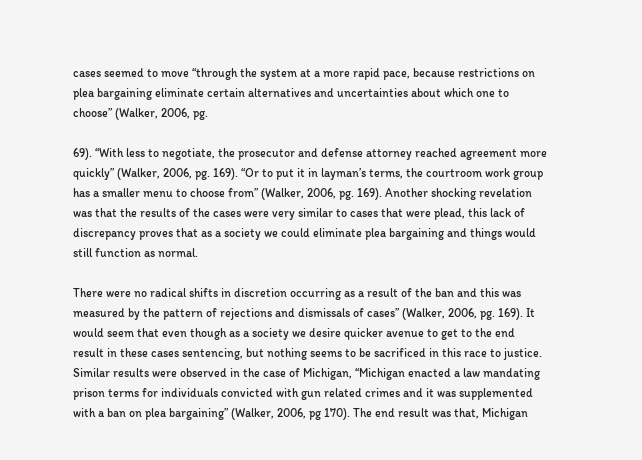cases seemed to move “through the system at a more rapid pace, because restrictions on plea bargaining eliminate certain alternatives and uncertainties about which one to choose” (Walker, 2006, pg.

69). “With less to negotiate, the prosecutor and defense attorney reached agreement more quickly” (Walker, 2006, pg. 169). “Or to put it in layman’s terms, the courtroom work group has a smaller menu to choose from” (Walker, 2006, pg. 169). Another shocking revelation was that the results of the cases were very similar to cases that were plead, this lack of discrepancy proves that as a society we could eliminate plea bargaining and things would still function as normal.

There were no radical shifts in discretion occurring as a result of the ban and this was measured by the pattern of rejections and dismissals of cases” (Walker, 2006, pg. 169). It would seem that even though as a society we desire quicker avenue to get to the end result in these cases sentencing, but nothing seems to be sacrificed in this race to justice. Similar results were observed in the case of Michigan, “Michigan enacted a law mandating prison terms for individuals convicted with gun related crimes and it was supplemented with a ban on plea bargaining” (Walker, 2006, pg 170). The end result was that, Michigan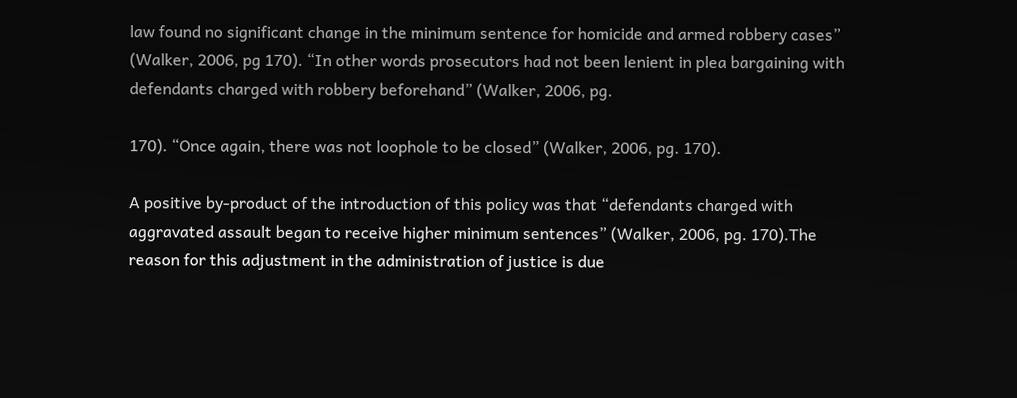law found no significant change in the minimum sentence for homicide and armed robbery cases” (Walker, 2006, pg 170). “In other words prosecutors had not been lenient in plea bargaining with defendants charged with robbery beforehand” (Walker, 2006, pg.

170). “Once again, there was not loophole to be closed” (Walker, 2006, pg. 170).

A positive by-product of the introduction of this policy was that “defendants charged with aggravated assault began to receive higher minimum sentences” (Walker, 2006, pg. 170).The reason for this adjustment in the administration of justice is due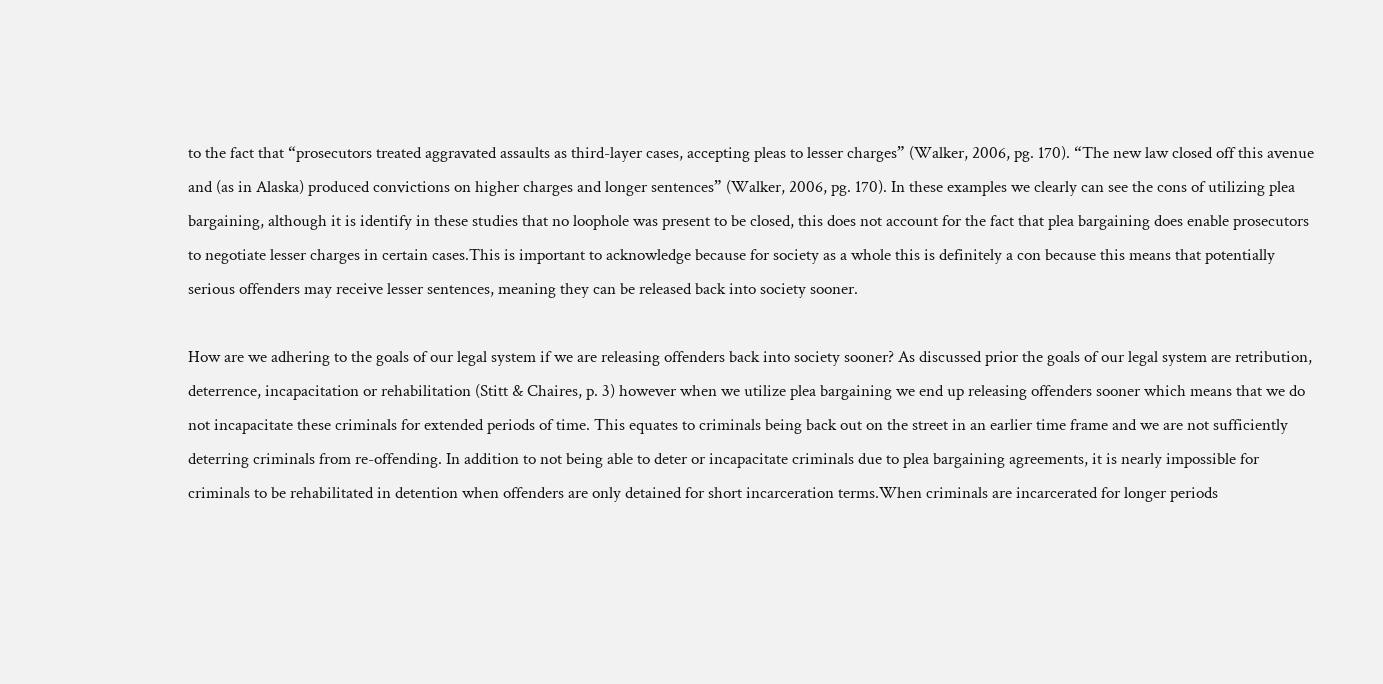to the fact that “prosecutors treated aggravated assaults as third-layer cases, accepting pleas to lesser charges” (Walker, 2006, pg. 170). “The new law closed off this avenue and (as in Alaska) produced convictions on higher charges and longer sentences” (Walker, 2006, pg. 170). In these examples we clearly can see the cons of utilizing plea bargaining, although it is identify in these studies that no loophole was present to be closed, this does not account for the fact that plea bargaining does enable prosecutors to negotiate lesser charges in certain cases.This is important to acknowledge because for society as a whole this is definitely a con because this means that potentially serious offenders may receive lesser sentences, meaning they can be released back into society sooner.

How are we adhering to the goals of our legal system if we are releasing offenders back into society sooner? As discussed prior the goals of our legal system are retribution, deterrence, incapacitation or rehabilitation (Stitt & Chaires, p. 3) however when we utilize plea bargaining we end up releasing offenders sooner which means that we do not incapacitate these criminals for extended periods of time. This equates to criminals being back out on the street in an earlier time frame and we are not sufficiently deterring criminals from re-offending. In addition to not being able to deter or incapacitate criminals due to plea bargaining agreements, it is nearly impossible for criminals to be rehabilitated in detention when offenders are only detained for short incarceration terms.When criminals are incarcerated for longer periods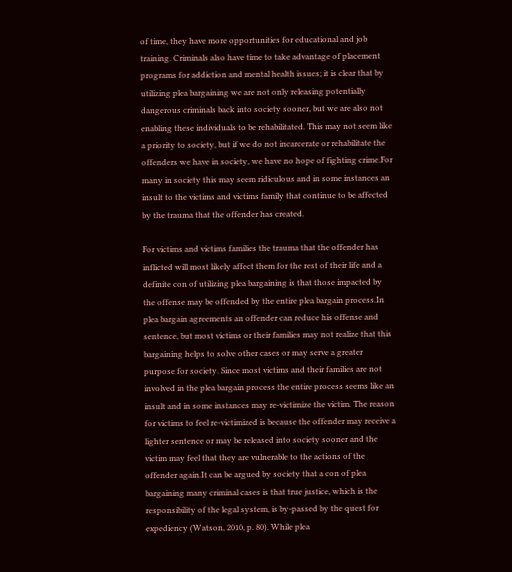of time, they have more opportunities for educational and job training. Criminals also have time to take advantage of placement programs for addiction and mental health issues; it is clear that by utilizing plea bargaining we are not only releasing potentially dangerous criminals back into society sooner, but we are also not enabling these individuals to be rehabilitated. This may not seem like a priority to society, but if we do not incarcerate or rehabilitate the offenders we have in society, we have no hope of fighting crime.For many in society this may seem ridiculous and in some instances an insult to the victims and victims family that continue to be affected by the trauma that the offender has created.

For victims and victims families the trauma that the offender has inflicted will most likely affect them for the rest of their life and a definite con of utilizing plea bargaining is that those impacted by the offense may be offended by the entire plea bargain process.In plea bargain agreements an offender can reduce his offense and sentence, but most victims or their families may not realize that this bargaining helps to solve other cases or may serve a greater purpose for society. Since most victims and their families are not involved in the plea bargain process the entire process seems like an insult and in some instances may re-victimize the victim. The reason for victims to feel re-victimized is because the offender may receive a lighter sentence or may be released into society sooner and the victim may feel that they are vulnerable to the actions of the offender again.It can be argued by society that a con of plea bargaining many criminal cases is that true justice, which is the responsibility of the legal system, is by-passed by the quest for expediency (Watson, 2010, p. 80). While plea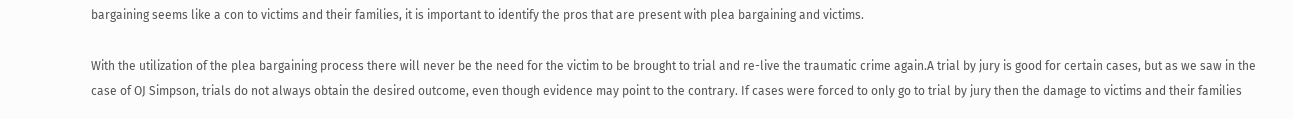bargaining seems like a con to victims and their families, it is important to identify the pros that are present with plea bargaining and victims.

With the utilization of the plea bargaining process there will never be the need for the victim to be brought to trial and re-live the traumatic crime again.A trial by jury is good for certain cases, but as we saw in the case of OJ Simpson, trials do not always obtain the desired outcome, even though evidence may point to the contrary. If cases were forced to only go to trial by jury then the damage to victims and their families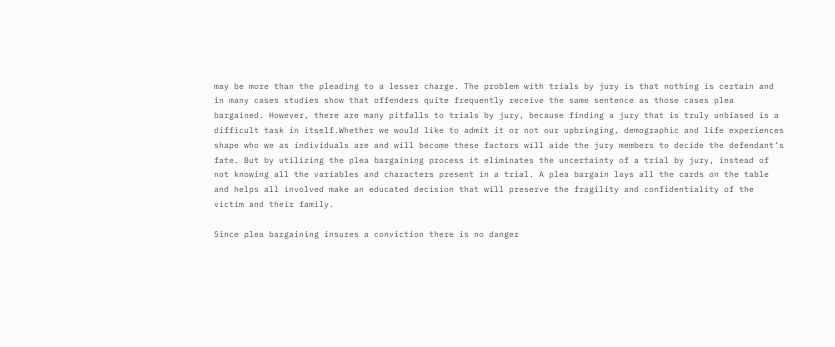may be more than the pleading to a lesser charge. The problem with trials by jury is that nothing is certain and in many cases studies show that offenders quite frequently receive the same sentence as those cases plea bargained. However, there are many pitfalls to trials by jury, because finding a jury that is truly unbiased is a difficult task in itself.Whether we would like to admit it or not our upbringing, demographic and life experiences shape who we as individuals are and will become these factors will aide the jury members to decide the defendant’s fate. But by utilizing the plea bargaining process it eliminates the uncertainty of a trial by jury, instead of not knowing all the variables and characters present in a trial. A plea bargain lays all the cards on the table and helps all involved make an educated decision that will preserve the fragility and confidentiality of the victim and their family.

Since plea bargaining insures a conviction there is no danger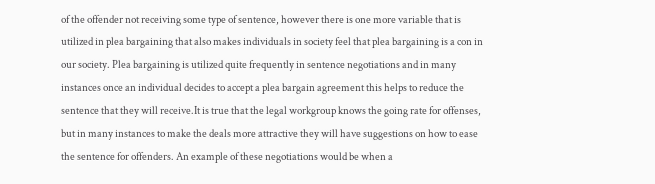of the offender not receiving some type of sentence, however there is one more variable that is utilized in plea bargaining that also makes individuals in society feel that plea bargaining is a con in our society. Plea bargaining is utilized quite frequently in sentence negotiations and in many instances once an individual decides to accept a plea bargain agreement this helps to reduce the sentence that they will receive.It is true that the legal workgroup knows the going rate for offenses, but in many instances to make the deals more attractive they will have suggestions on how to ease the sentence for offenders. An example of these negotiations would be when a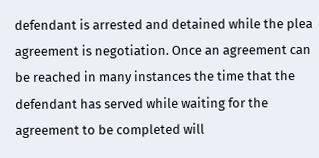defendant is arrested and detained while the plea agreement is negotiation. Once an agreement can be reached in many instances the time that the defendant has served while waiting for the agreement to be completed will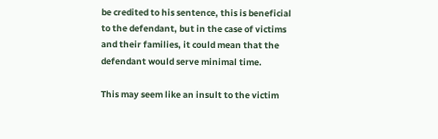be credited to his sentence, this is beneficial to the defendant, but in the case of victims and their families, it could mean that the defendant would serve minimal time.

This may seem like an insult to the victim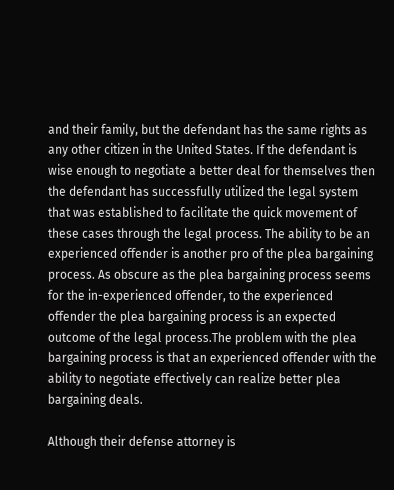and their family, but the defendant has the same rights as any other citizen in the United States. If the defendant is wise enough to negotiate a better deal for themselves then the defendant has successfully utilized the legal system that was established to facilitate the quick movement of these cases through the legal process. The ability to be an experienced offender is another pro of the plea bargaining process. As obscure as the plea bargaining process seems for the in-experienced offender, to the experienced offender the plea bargaining process is an expected outcome of the legal process.The problem with the plea bargaining process is that an experienced offender with the ability to negotiate effectively can realize better plea bargaining deals.

Although their defense attorney is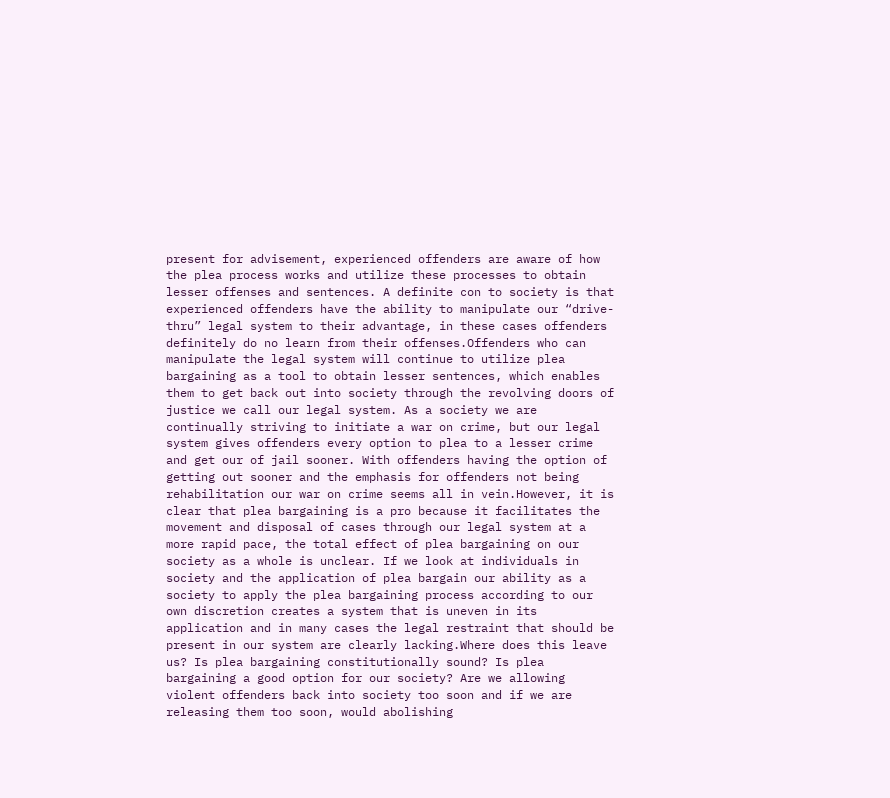present for advisement, experienced offenders are aware of how the plea process works and utilize these processes to obtain lesser offenses and sentences. A definite con to society is that experienced offenders have the ability to manipulate our “drive-thru” legal system to their advantage, in these cases offenders definitely do no learn from their offenses.Offenders who can manipulate the legal system will continue to utilize plea bargaining as a tool to obtain lesser sentences, which enables them to get back out into society through the revolving doors of justice we call our legal system. As a society we are continually striving to initiate a war on crime, but our legal system gives offenders every option to plea to a lesser crime and get our of jail sooner. With offenders having the option of getting out sooner and the emphasis for offenders not being rehabilitation our war on crime seems all in vein.However, it is clear that plea bargaining is a pro because it facilitates the movement and disposal of cases through our legal system at a more rapid pace, the total effect of plea bargaining on our society as a whole is unclear. If we look at individuals in society and the application of plea bargain our ability as a society to apply the plea bargaining process according to our own discretion creates a system that is uneven in its application and in many cases the legal restraint that should be present in our system are clearly lacking.Where does this leave us? Is plea bargaining constitutionally sound? Is plea bargaining a good option for our society? Are we allowing violent offenders back into society too soon and if we are releasing them too soon, would abolishing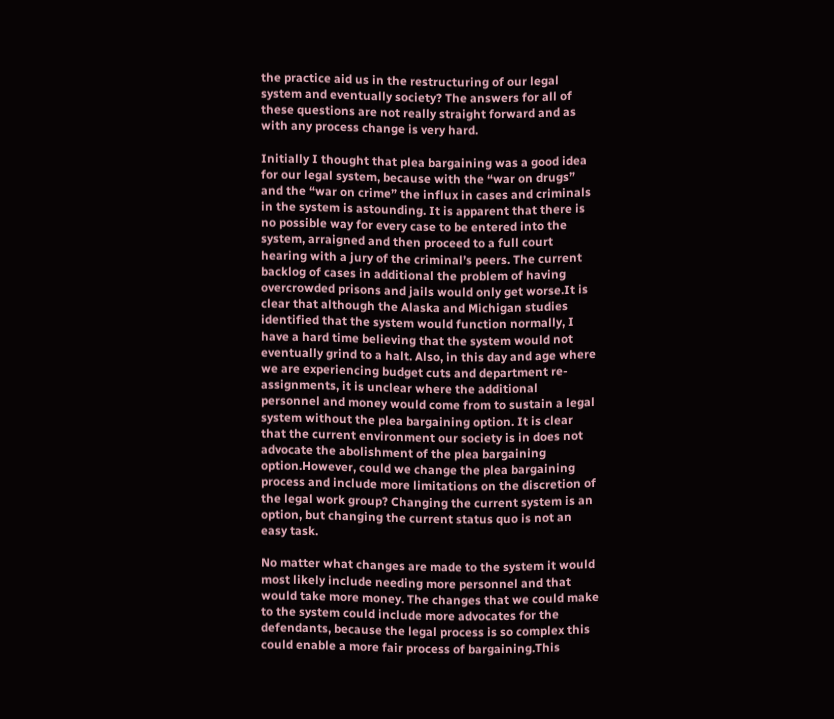the practice aid us in the restructuring of our legal system and eventually society? The answers for all of these questions are not really straight forward and as with any process change is very hard.

Initially I thought that plea bargaining was a good idea for our legal system, because with the “war on drugs” and the “war on crime” the influx in cases and criminals in the system is astounding. It is apparent that there is no possible way for every case to be entered into the system, arraigned and then proceed to a full court hearing with a jury of the criminal’s peers. The current backlog of cases in additional the problem of having overcrowded prisons and jails would only get worse.It is clear that although the Alaska and Michigan studies identified that the system would function normally, I have a hard time believing that the system would not eventually grind to a halt. Also, in this day and age where we are experiencing budget cuts and department re-assignments, it is unclear where the additional personnel and money would come from to sustain a legal system without the plea bargaining option. It is clear that the current environment our society is in does not advocate the abolishment of the plea bargaining option.However, could we change the plea bargaining process and include more limitations on the discretion of the legal work group? Changing the current system is an option, but changing the current status quo is not an easy task.

No matter what changes are made to the system it would most likely include needing more personnel and that would take more money. The changes that we could make to the system could include more advocates for the defendants, because the legal process is so complex this could enable a more fair process of bargaining.This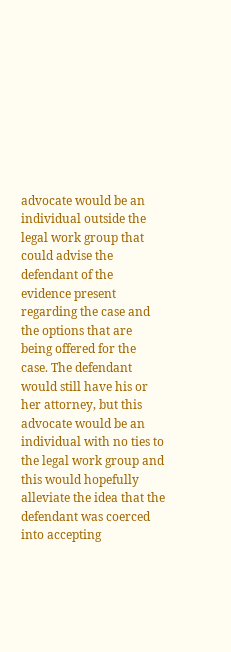advocate would be an individual outside the legal work group that could advise the defendant of the evidence present regarding the case and the options that are being offered for the case. The defendant would still have his or her attorney, but this advocate would be an individual with no ties to the legal work group and this would hopefully alleviate the idea that the defendant was coerced into accepting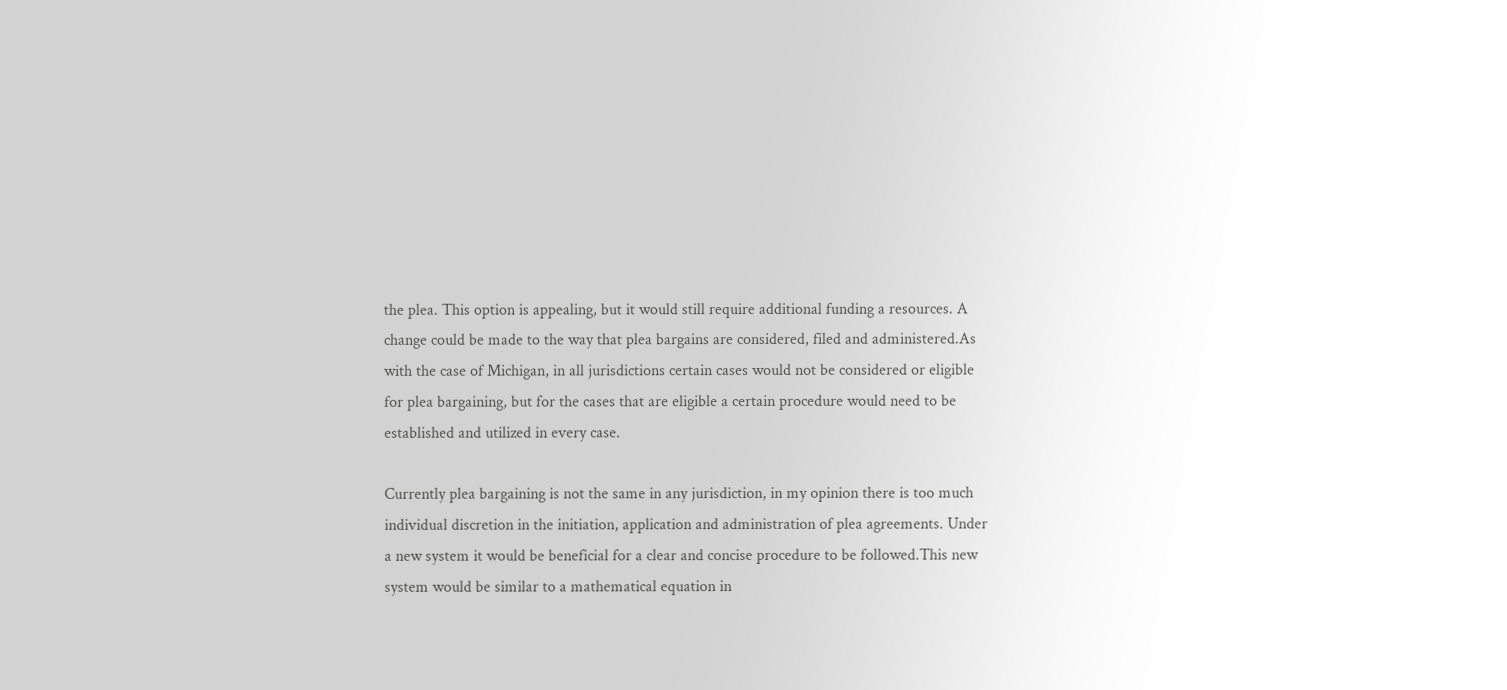the plea. This option is appealing, but it would still require additional funding a resources. A change could be made to the way that plea bargains are considered, filed and administered.As with the case of Michigan, in all jurisdictions certain cases would not be considered or eligible for plea bargaining, but for the cases that are eligible a certain procedure would need to be established and utilized in every case.

Currently plea bargaining is not the same in any jurisdiction, in my opinion there is too much individual discretion in the initiation, application and administration of plea agreements. Under a new system it would be beneficial for a clear and concise procedure to be followed.This new system would be similar to a mathematical equation in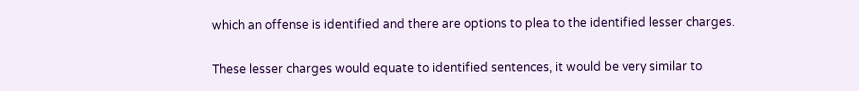which an offense is identified and there are options to plea to the identified lesser charges.

These lesser charges would equate to identified sentences, it would be very similar to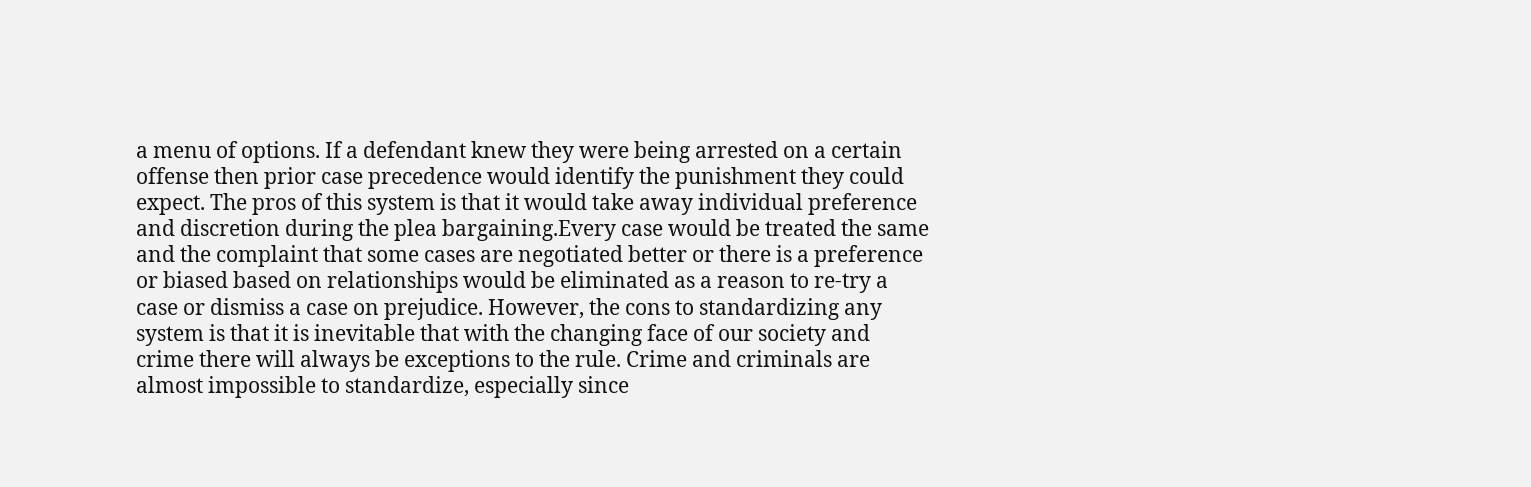a menu of options. If a defendant knew they were being arrested on a certain offense then prior case precedence would identify the punishment they could expect. The pros of this system is that it would take away individual preference and discretion during the plea bargaining.Every case would be treated the same and the complaint that some cases are negotiated better or there is a preference or biased based on relationships would be eliminated as a reason to re-try a case or dismiss a case on prejudice. However, the cons to standardizing any system is that it is inevitable that with the changing face of our society and crime there will always be exceptions to the rule. Crime and criminals are almost impossible to standardize, especially since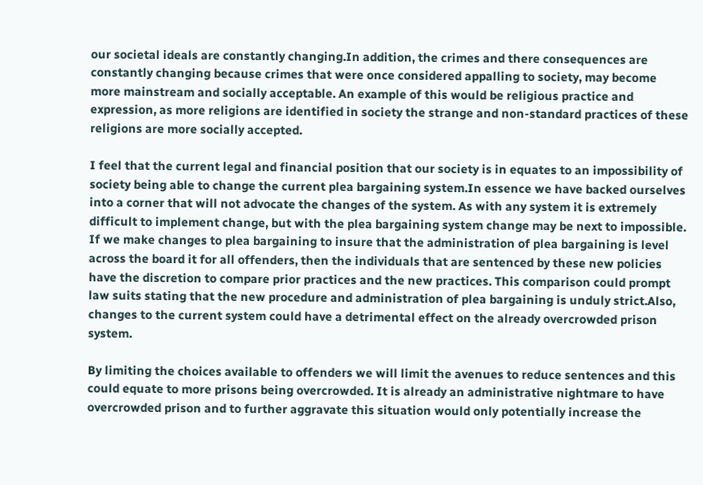our societal ideals are constantly changing.In addition, the crimes and there consequences are constantly changing because crimes that were once considered appalling to society, may become more mainstream and socially acceptable. An example of this would be religious practice and expression, as more religions are identified in society the strange and non-standard practices of these religions are more socially accepted.

I feel that the current legal and financial position that our society is in equates to an impossibility of society being able to change the current plea bargaining system.In essence we have backed ourselves into a corner that will not advocate the changes of the system. As with any system it is extremely difficult to implement change, but with the plea bargaining system change may be next to impossible. If we make changes to plea bargaining to insure that the administration of plea bargaining is level across the board it for all offenders, then the individuals that are sentenced by these new policies have the discretion to compare prior practices and the new practices. This comparison could prompt law suits stating that the new procedure and administration of plea bargaining is unduly strict.Also, changes to the current system could have a detrimental effect on the already overcrowded prison system.

By limiting the choices available to offenders we will limit the avenues to reduce sentences and this could equate to more prisons being overcrowded. It is already an administrative nightmare to have overcrowded prison and to further aggravate this situation would only potentially increase the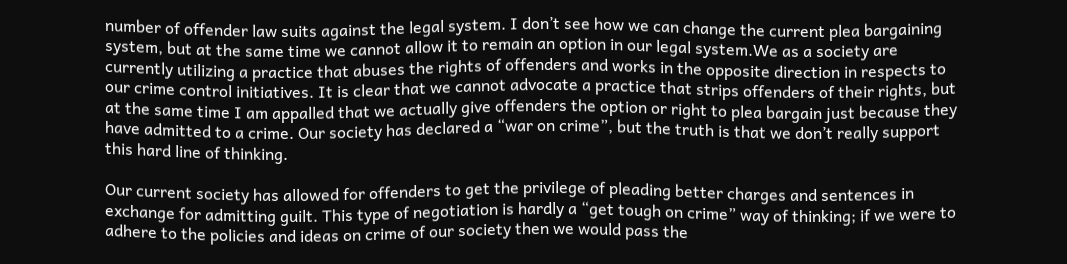number of offender law suits against the legal system. I don’t see how we can change the current plea bargaining system, but at the same time we cannot allow it to remain an option in our legal system.We as a society are currently utilizing a practice that abuses the rights of offenders and works in the opposite direction in respects to our crime control initiatives. It is clear that we cannot advocate a practice that strips offenders of their rights, but at the same time I am appalled that we actually give offenders the option or right to plea bargain just because they have admitted to a crime. Our society has declared a “war on crime”, but the truth is that we don’t really support this hard line of thinking.

Our current society has allowed for offenders to get the privilege of pleading better charges and sentences in exchange for admitting guilt. This type of negotiation is hardly a “get tough on crime” way of thinking; if we were to adhere to the policies and ideas on crime of our society then we would pass the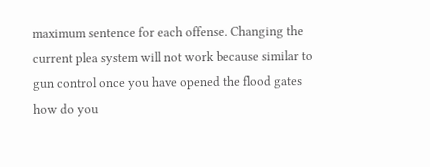maximum sentence for each offense. Changing the current plea system will not work because similar to gun control once you have opened the flood gates how do you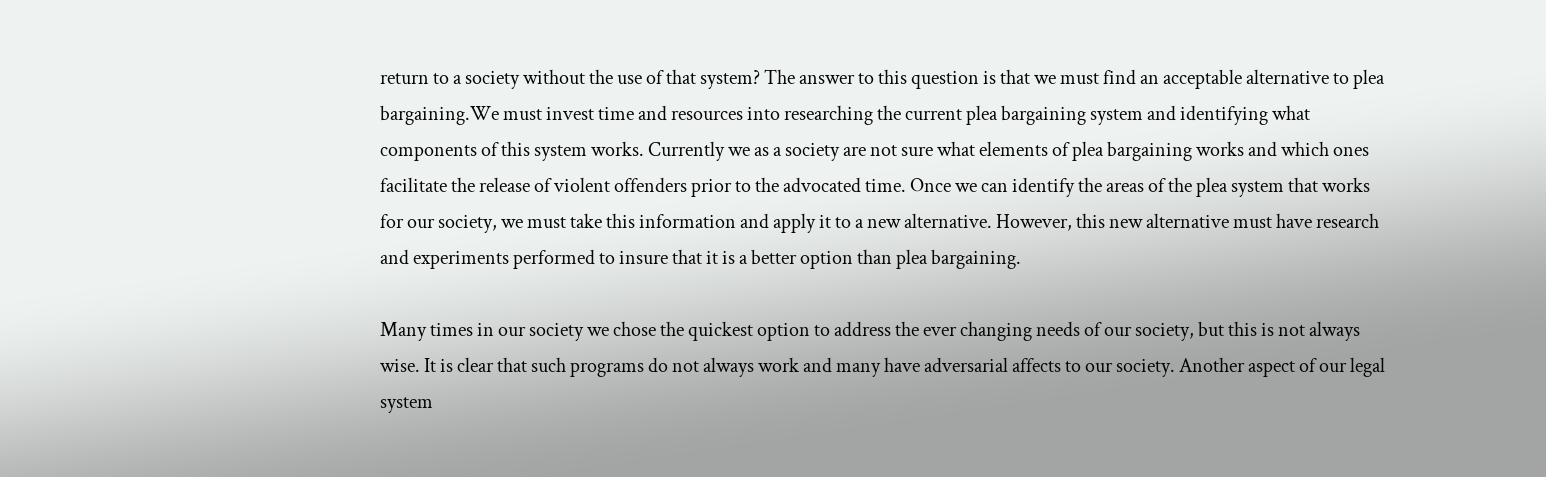return to a society without the use of that system? The answer to this question is that we must find an acceptable alternative to plea bargaining.We must invest time and resources into researching the current plea bargaining system and identifying what components of this system works. Currently we as a society are not sure what elements of plea bargaining works and which ones facilitate the release of violent offenders prior to the advocated time. Once we can identify the areas of the plea system that works for our society, we must take this information and apply it to a new alternative. However, this new alternative must have research and experiments performed to insure that it is a better option than plea bargaining.

Many times in our society we chose the quickest option to address the ever changing needs of our society, but this is not always wise. It is clear that such programs do not always work and many have adversarial affects to our society. Another aspect of our legal system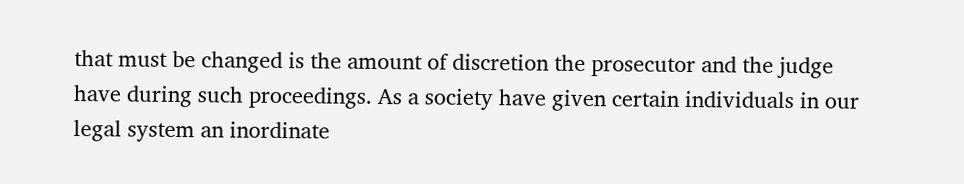that must be changed is the amount of discretion the prosecutor and the judge have during such proceedings. As a society have given certain individuals in our legal system an inordinate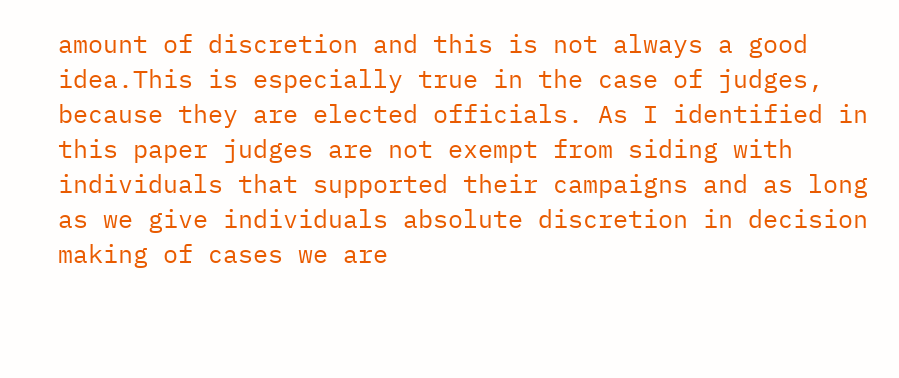amount of discretion and this is not always a good idea.This is especially true in the case of judges, because they are elected officials. As I identified in this paper judges are not exempt from siding with individuals that supported their campaigns and as long as we give individuals absolute discretion in decision making of cases we are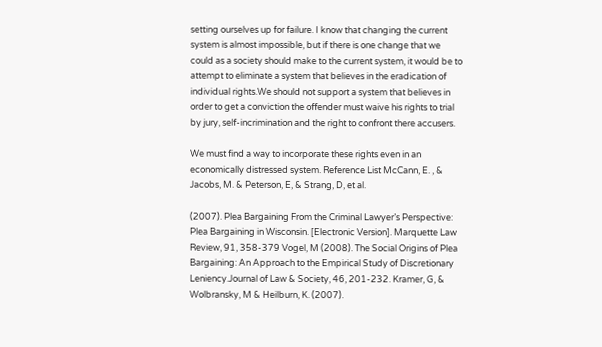setting ourselves up for failure. I know that changing the current system is almost impossible, but if there is one change that we could as a society should make to the current system, it would be to attempt to eliminate a system that believes in the eradication of individual rights.We should not support a system that believes in order to get a conviction the offender must waive his rights to trial by jury, self-incrimination and the right to confront there accusers.

We must find a way to incorporate these rights even in an economically distressed system. Reference List McCann, E. , & Jacobs, M. & Peterson, E, & Strang, D, et al.

(2007). Plea Bargaining From the Criminal Lawyer’s Perspective: Plea Bargaining in Wisconsin. [Electronic Version]. Marquette Law Review, 91, 358-379 Vogel, M (2008). The Social Origins of Plea Bargaining: An Approach to the Empirical Study of Discretionary Leniency.Journal of Law & Society, 46, 201-232. Kramer, G, & Wolbransky, M & Heilburn, K. (2007).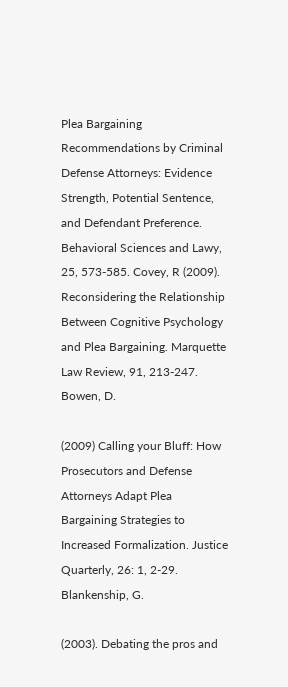Plea Bargaining Recommendations by Criminal Defense Attorneys: Evidence Strength, Potential Sentence, and Defendant Preference. Behavioral Sciences and Lawy, 25, 573-585. Covey, R (2009). Reconsidering the Relationship Between Cognitive Psychology and Plea Bargaining. Marquette Law Review, 91, 213-247. Bowen, D.

(2009) Calling your Bluff: How Prosecutors and Defense Attorneys Adapt Plea Bargaining Strategies to Increased Formalization. Justice Quarterly, 26: 1, 2-29. Blankenship, G.

(2003). Debating the pros and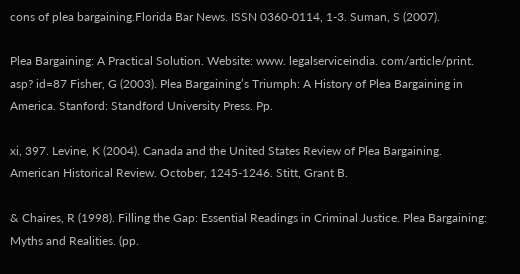cons of plea bargaining.Florida Bar News. ISSN 0360-0114, 1-3. Suman, S (2007).

Plea Bargaining: A Practical Solution. Website: www. legalserviceindia. com/article/print. asp? id=87 Fisher, G (2003). Plea Bargaining’s Triumph: A History of Plea Bargaining in America. Stanford: Standford University Press. Pp.

xi, 397. Levine, K (2004). Canada and the United States Review of Plea Bargaining. American Historical Review. October, 1245-1246. Stitt, Grant B.

& Chaires, R (1998). Filling the Gap: Essential Readings in Criminal Justice. Plea Bargaining: Myths and Realities. (pp.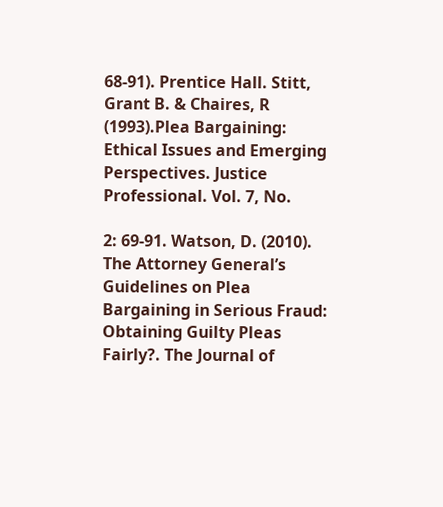68-91). Prentice Hall. Stitt, Grant B. & Chaires, R (1993).Plea Bargaining: Ethical Issues and Emerging Perspectives. Justice Professional. Vol. 7, No.

2: 69-91. Watson, D. (2010). The Attorney General’s Guidelines on Plea Bargaining in Serious Fraud: Obtaining Guilty Pleas Fairly?. The Journal of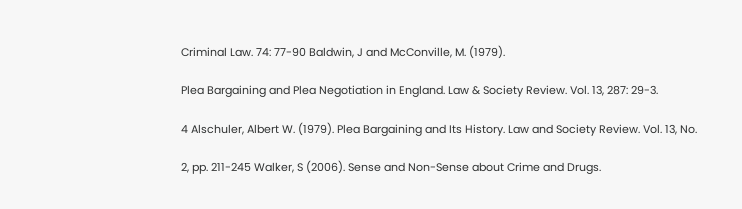Criminal Law. 74: 77-90 Baldwin, J and McConville, M. (1979).

Plea Bargaining and Plea Negotiation in England. Law & Society Review. Vol. 13, 287: 29-3.

4 Alschuler, Albert W. (1979). Plea Bargaining and Its History. Law and Society Review. Vol. 13, No.

2, pp. 211-245 Walker, S (2006). Sense and Non-Sense about Crime and Drugs.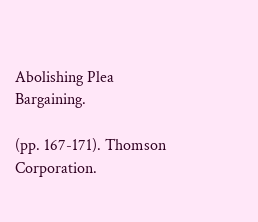Abolishing Plea Bargaining.

(pp. 167-171). Thomson Corporation.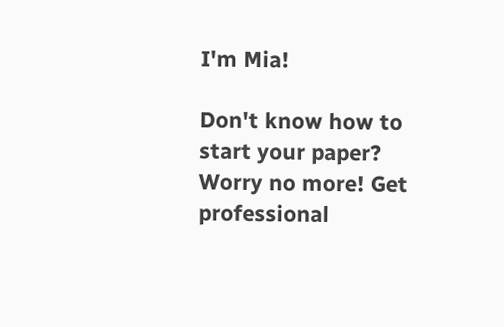I'm Mia!

Don't know how to start your paper? Worry no more! Get professional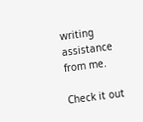writing assistance from me.

Check it out